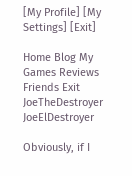[My Profile] [My Settings] [Exit]

Home Blog My Games Reviews Friends Exit
JoeTheDestroyer JoeElDestroyer

Obviously, if I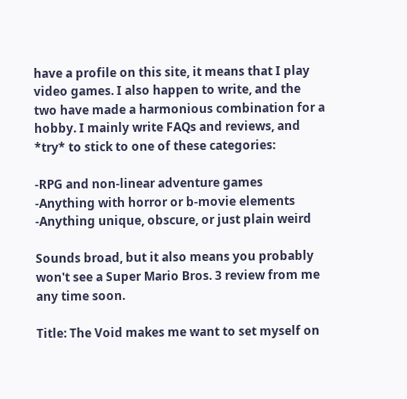have a profile on this site, it means that I play video games. I also happen to write, and the two have made a harmonious combination for a hobby. I mainly write FAQs and reviews, and *try* to stick to one of these categories:

-RPG and non-linear adventure games
-Anything with horror or b-movie elements
-Anything unique, obscure, or just plain weird

Sounds broad, but it also means you probably won't see a Super Mario Bros. 3 review from me any time soon.

Title: The Void makes me want to set myself on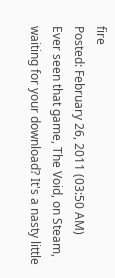fire
Posted: February 26, 2011 (03:50 AM)
Ever seen that game, The Void, on Steam, waiting for your download? It's a nasty little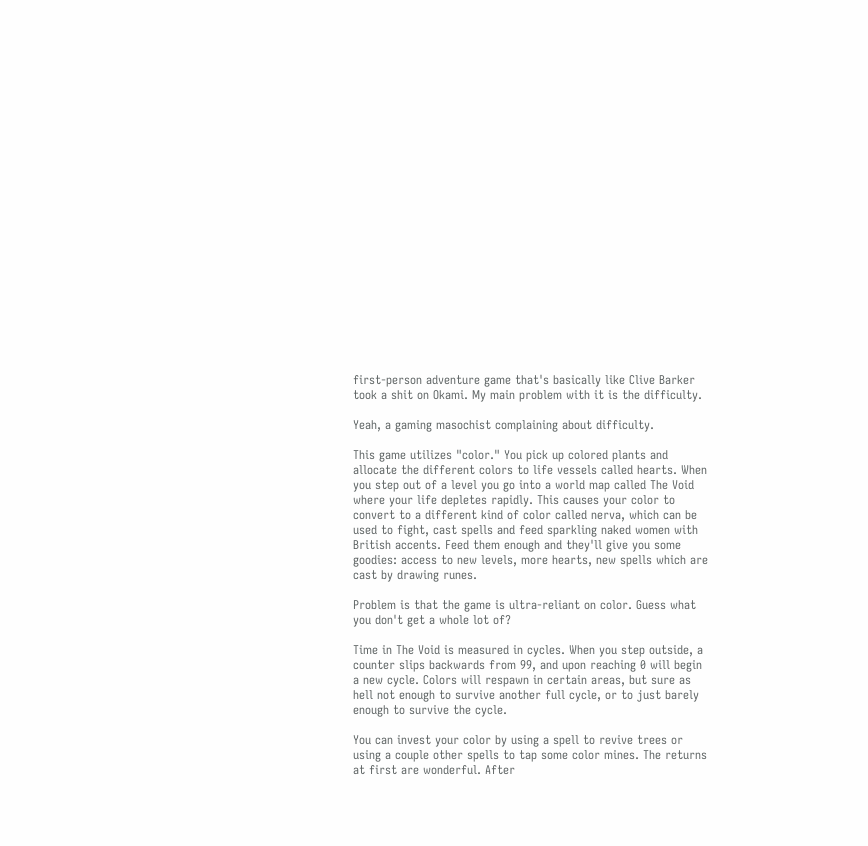first-person adventure game that's basically like Clive Barker took a shit on Okami. My main problem with it is the difficulty.

Yeah, a gaming masochist complaining about difficulty.

This game utilizes "color." You pick up colored plants and allocate the different colors to life vessels called hearts. When you step out of a level you go into a world map called The Void where your life depletes rapidly. This causes your color to convert to a different kind of color called nerva, which can be used to fight, cast spells and feed sparkling naked women with British accents. Feed them enough and they'll give you some goodies: access to new levels, more hearts, new spells which are cast by drawing runes.

Problem is that the game is ultra-reliant on color. Guess what you don't get a whole lot of?

Time in The Void is measured in cycles. When you step outside, a counter slips backwards from 99, and upon reaching 0 will begin a new cycle. Colors will respawn in certain areas, but sure as hell not enough to survive another full cycle, or to just barely enough to survive the cycle.

You can invest your color by using a spell to revive trees or using a couple other spells to tap some color mines. The returns at first are wonderful. After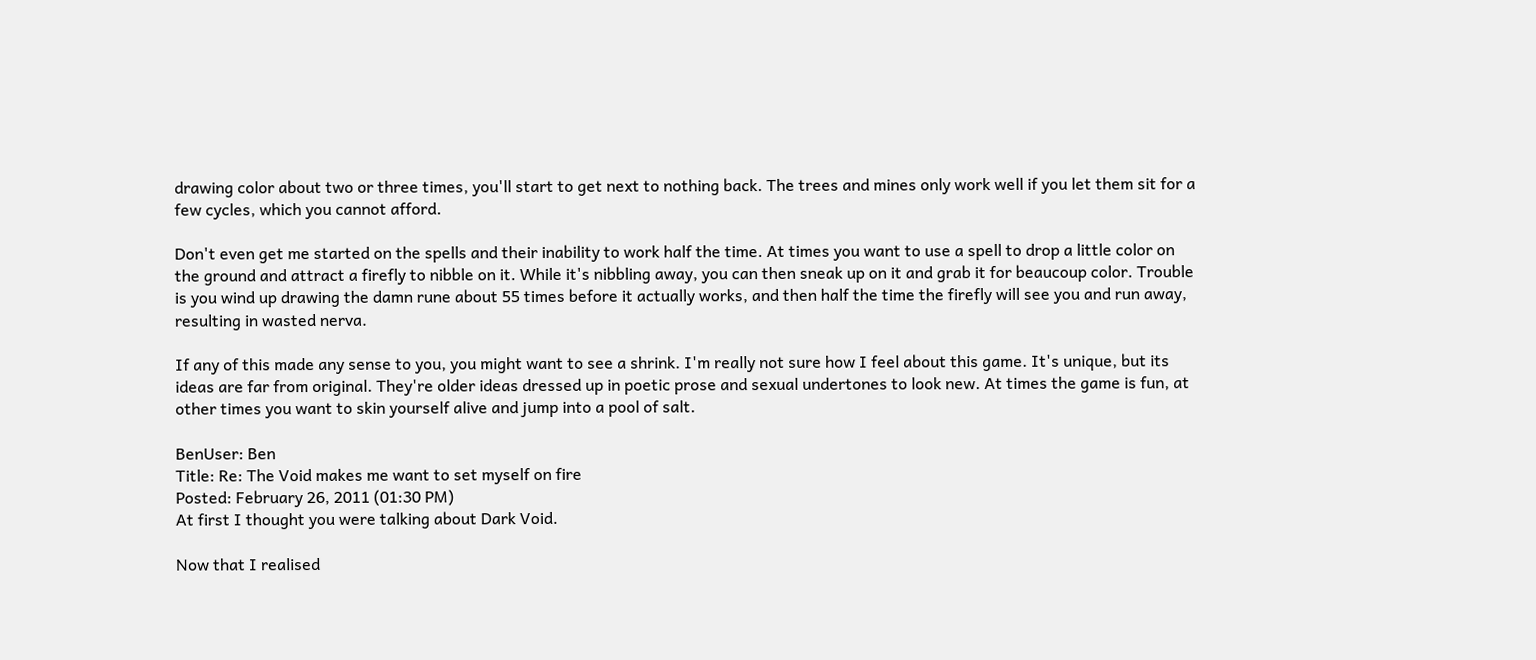drawing color about two or three times, you'll start to get next to nothing back. The trees and mines only work well if you let them sit for a few cycles, which you cannot afford.

Don't even get me started on the spells and their inability to work half the time. At times you want to use a spell to drop a little color on the ground and attract a firefly to nibble on it. While it's nibbling away, you can then sneak up on it and grab it for beaucoup color. Trouble is you wind up drawing the damn rune about 55 times before it actually works, and then half the time the firefly will see you and run away, resulting in wasted nerva.

If any of this made any sense to you, you might want to see a shrink. I'm really not sure how I feel about this game. It's unique, but its ideas are far from original. They're older ideas dressed up in poetic prose and sexual undertones to look new. At times the game is fun, at other times you want to skin yourself alive and jump into a pool of salt.

BenUser: Ben
Title: Re: The Void makes me want to set myself on fire
Posted: February 26, 2011 (01:30 PM)
At first I thought you were talking about Dark Void.

Now that I realised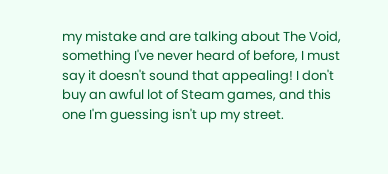my mistake and are talking about The Void, something I've never heard of before, I must say it doesn't sound that appealing! I don't buy an awful lot of Steam games, and this one I'm guessing isn't up my street.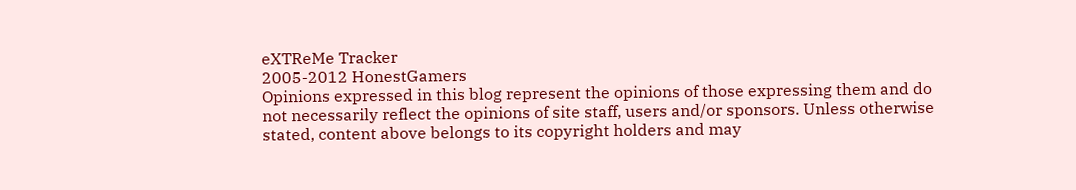eXTReMe Tracker
2005-2012 HonestGamers
Opinions expressed in this blog represent the opinions of those expressing them and do not necessarily reflect the opinions of site staff, users and/or sponsors. Unless otherwise stated, content above belongs to its copyright holders and may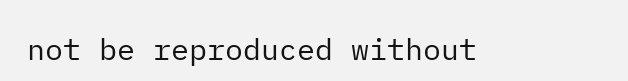not be reproduced without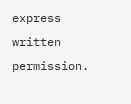express written permission.